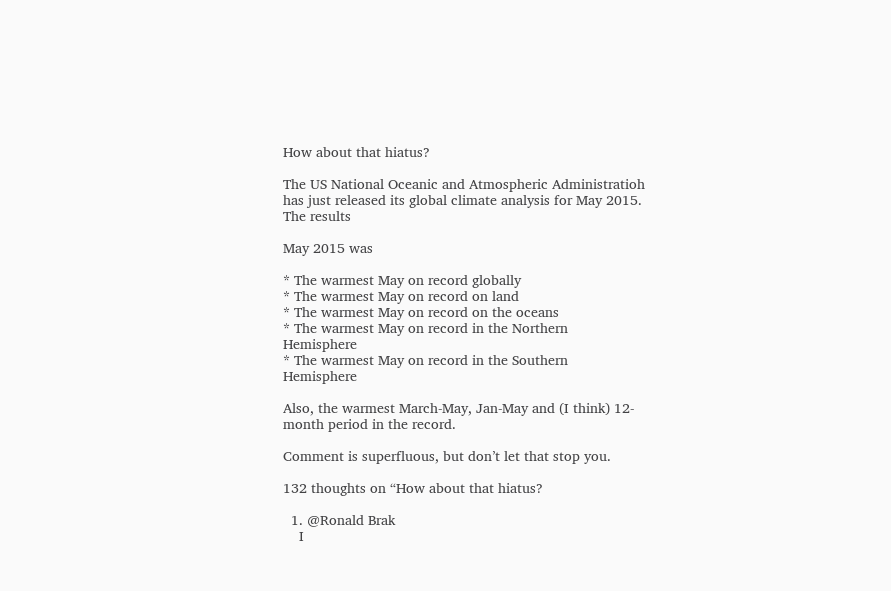How about that hiatus?

The US National Oceanic and Atmospheric Administratioh has just released its global climate analysis for May 2015. The results

May 2015 was

* The warmest May on record globally
* The warmest May on record on land
* The warmest May on record on the oceans
* The warmest May on record in the Northern Hemisphere
* The warmest May on record in the Southern Hemisphere

Also, the warmest March-May, Jan-May and (I think) 12-month period in the record.

Comment is superfluous, but don’t let that stop you.

132 thoughts on “How about that hiatus?

  1. @Ronald Brak
    I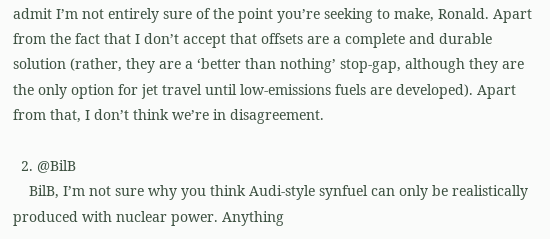admit I’m not entirely sure of the point you’re seeking to make, Ronald. Apart from the fact that I don’t accept that offsets are a complete and durable solution (rather, they are a ‘better than nothing’ stop-gap, although they are the only option for jet travel until low-emissions fuels are developed). Apart from that, I don’t think we’re in disagreement.

  2. @BilB
    BilB, I’m not sure why you think Audi-style synfuel can only be realistically produced with nuclear power. Anything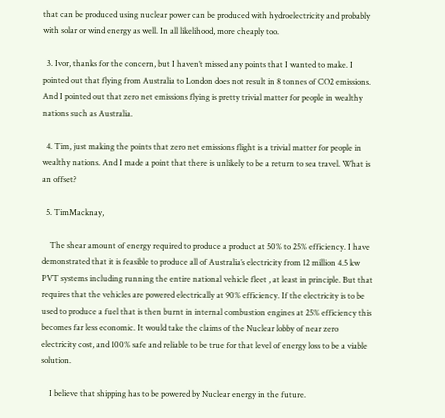that can be produced using nuclear power can be produced with hydroelectricity and probably with solar or wind energy as well. In all likelihood, more cheaply too.

  3. Ivor, thanks for the concern, but I haven’t missed any points that I wanted to make. I pointed out that flying from Australia to London does not result in 8 tonnes of CO2 emissions. And I pointed out that zero net emissions flying is pretty trivial matter for people in wealthy nations such as Australia.

  4. Tim, just making the points that zero net emissions flight is a trivial matter for people in wealthy nations. And I made a point that there is unlikely to be a return to sea travel. What is an offset?

  5. TimMacknay,

    The shear amount of energy required to produce a product at 50% to 25% efficiency. I have demonstrated that it is feasible to produce all of Australia’s electricity from 12 million 4.5 kw PVT systems including running the entire national vehicle fleet , at least in principle. But that requires that the vehicles are powered electrically at 90% efficiency. If the electricity is to be used to produce a fuel that is then burnt in internal combustion engines at 25% efficiency this becomes far less economic. It would take the claims of the Nuclear lobby of near zero electricity cost, and 100% safe and reliable to be true for that level of energy loss to be a viable solution.

    I believe that shipping has to be powered by Nuclear energy in the future.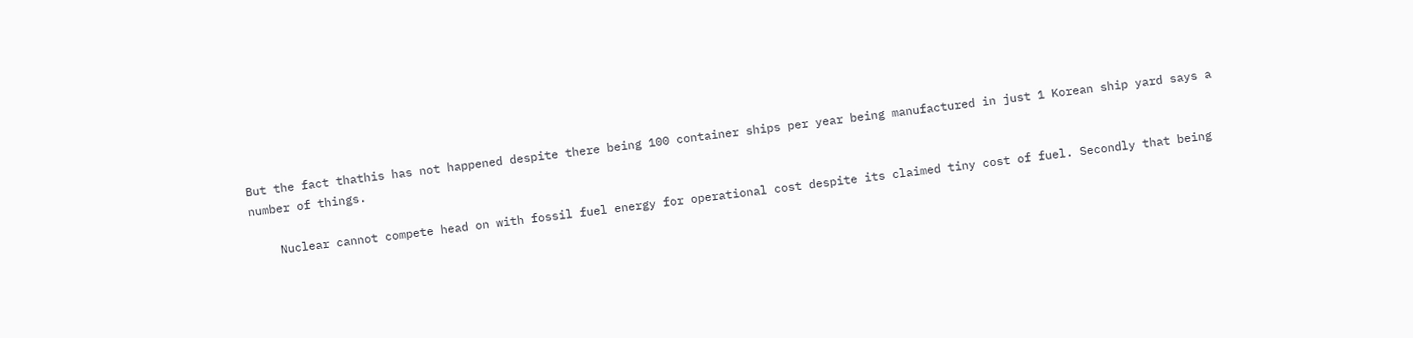But the fact thathis has not happened despite there being 100 container ships per year being manufactured in just 1 Korean ship yard says a number of things.

    Nuclear cannot compete head on with fossil fuel energy for operational cost despite its claimed tiny cost of fuel. Secondly that being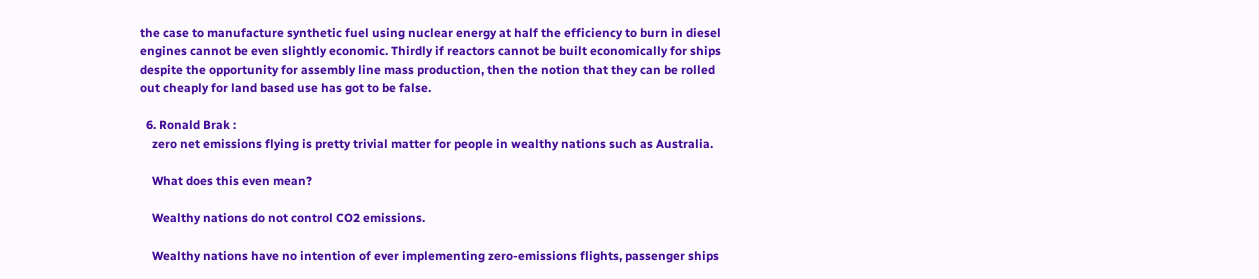the case to manufacture synthetic fuel using nuclear energy at half the efficiency to burn in diesel engines cannot be even slightly economic. Thirdly if reactors cannot be built economically for ships despite the opportunity for assembly line mass production, then the notion that they can be rolled out cheaply for land based use has got to be false.

  6. Ronald Brak :
    zero net emissions flying is pretty trivial matter for people in wealthy nations such as Australia.

    What does this even mean?

    Wealthy nations do not control CO2 emissions.

    Wealthy nations have no intention of ever implementing zero-emissions flights, passenger ships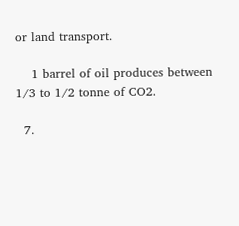or land transport.

    1 barrel of oil produces between 1/3 to 1/2 tonne of CO2.

  7.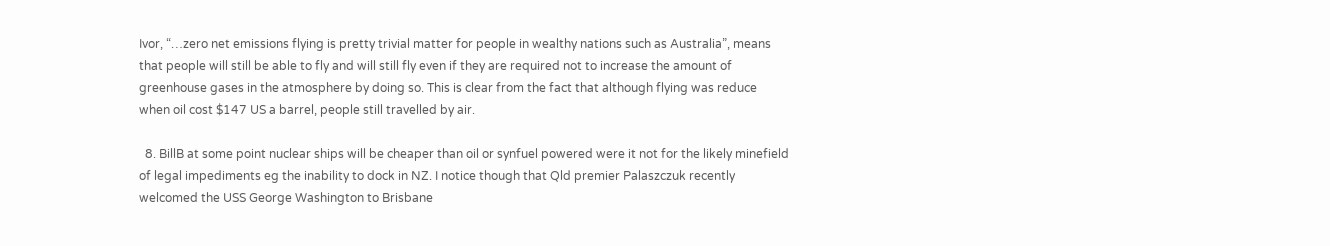Ivor, “…zero net emissions flying is pretty trivial matter for people in wealthy nations such as Australia”, means that people will still be able to fly and will still fly even if they are required not to increase the amount of greenhouse gases in the atmosphere by doing so. This is clear from the fact that although flying was reduce when oil cost $147 US a barrel, people still travelled by air.

  8. BillB at some point nuclear ships will be cheaper than oil or synfuel powered were it not for the likely minefield of legal impediments eg the inability to dock in NZ. I notice though that Qld premier Palaszczuk recently welcomed the USS George Washington to Brisbane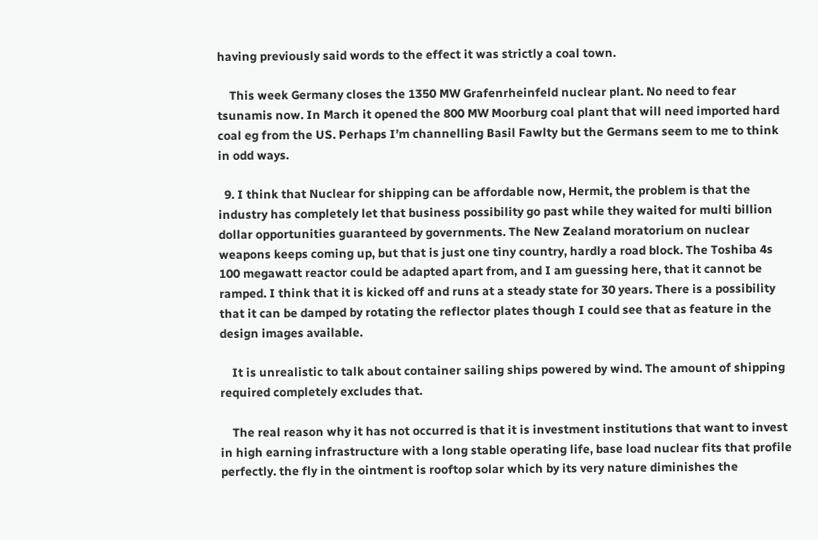having previously said words to the effect it was strictly a coal town.

    This week Germany closes the 1350 MW Grafenrheinfeld nuclear plant. No need to fear tsunamis now. In March it opened the 800 MW Moorburg coal plant that will need imported hard coal eg from the US. Perhaps I’m channelling Basil Fawlty but the Germans seem to me to think in odd ways.

  9. I think that Nuclear for shipping can be affordable now, Hermit, the problem is that the industry has completely let that business possibility go past while they waited for multi billion dollar opportunities guaranteed by governments. The New Zealand moratorium on nuclear weapons keeps coming up, but that is just one tiny country, hardly a road block. The Toshiba 4s 100 megawatt reactor could be adapted apart from, and I am guessing here, that it cannot be ramped. I think that it is kicked off and runs at a steady state for 30 years. There is a possibility that it can be damped by rotating the reflector plates though I could see that as feature in the design images available.

    It is unrealistic to talk about container sailing ships powered by wind. The amount of shipping required completely excludes that.

    The real reason why it has not occurred is that it is investment institutions that want to invest in high earning infrastructure with a long stable operating life, base load nuclear fits that profile perfectly. the fly in the ointment is rooftop solar which by its very nature diminishes the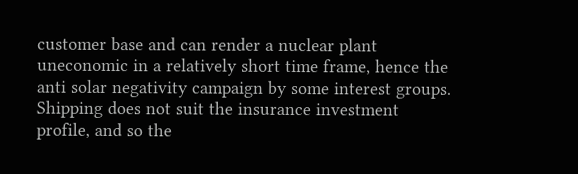customer base and can render a nuclear plant uneconomic in a relatively short time frame, hence the anti solar negativity campaign by some interest groups. Shipping does not suit the insurance investment profile, and so the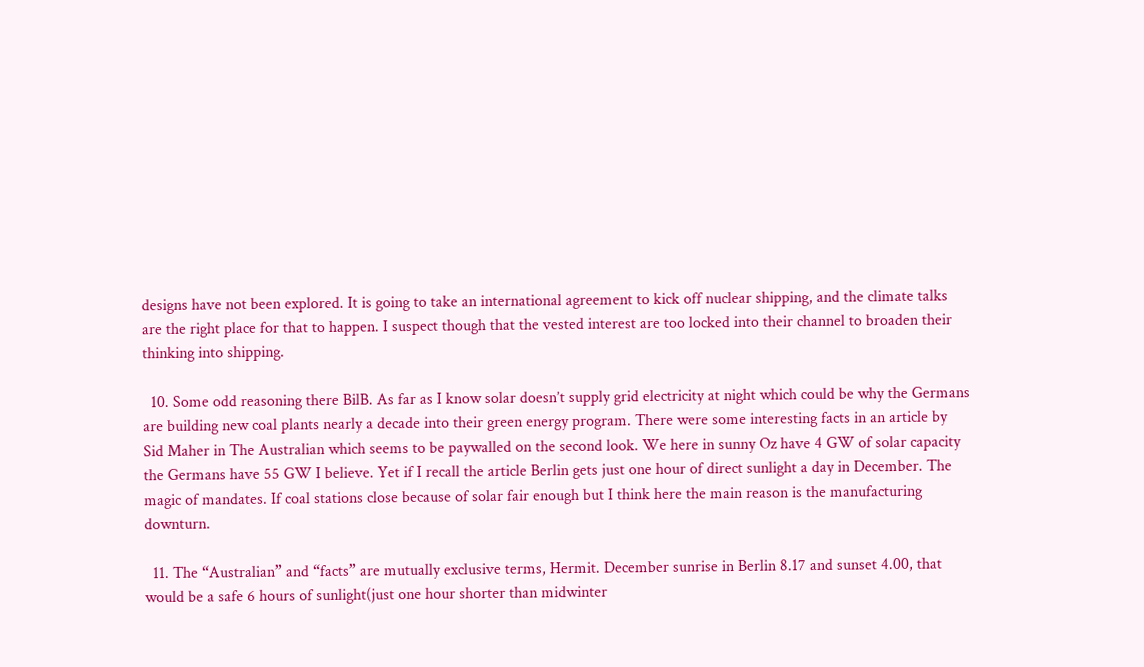designs have not been explored. It is going to take an international agreement to kick off nuclear shipping, and the climate talks are the right place for that to happen. I suspect though that the vested interest are too locked into their channel to broaden their thinking into shipping.

  10. Some odd reasoning there BilB. As far as I know solar doesn’t supply grid electricity at night which could be why the Germans are building new coal plants nearly a decade into their green energy program. There were some interesting facts in an article by Sid Maher in The Australian which seems to be paywalled on the second look. We here in sunny Oz have 4 GW of solar capacity the Germans have 55 GW I believe. Yet if I recall the article Berlin gets just one hour of direct sunlight a day in December. The magic of mandates. If coal stations close because of solar fair enough but I think here the main reason is the manufacturing downturn.

  11. The “Australian” and “facts” are mutually exclusive terms, Hermit. December sunrise in Berlin 8.17 and sunset 4.00, that would be a safe 6 hours of sunlight(just one hour shorter than midwinter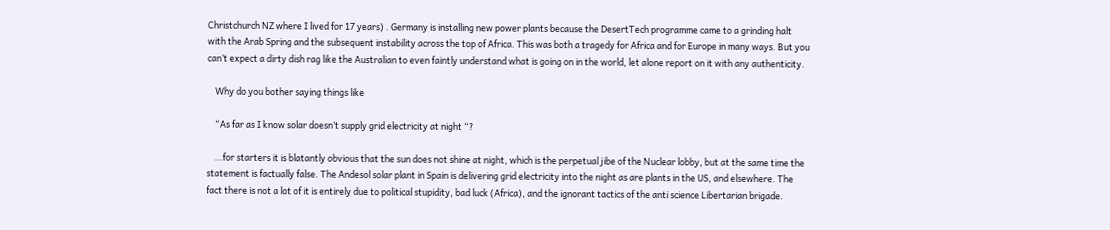Christchurch NZ where I lived for 17 years) . Germany is installing new power plants because the DesertTech programme came to a grinding halt with the Arab Spring and the subsequent instability across the top of Africa. This was both a tragedy for Africa and for Europe in many ways. But you can’t expect a dirty dish rag like the Australian to even faintly understand what is going on in the world, let alone report on it with any authenticity.

    Why do you bother saying things like

    “As far as I know solar doesn’t supply grid electricity at night “?

    …for starters it is blatantly obvious that the sun does not shine at night, which is the perpetual jibe of the Nuclear lobby, but at the same time the statement is factually false. The Andesol solar plant in Spain is delivering grid electricity into the night as are plants in the US, and elsewhere. The fact there is not a lot of it is entirely due to political stupidity, bad luck (Africa), and the ignorant tactics of the anti science Libertarian brigade.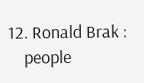12. Ronald Brak :
    people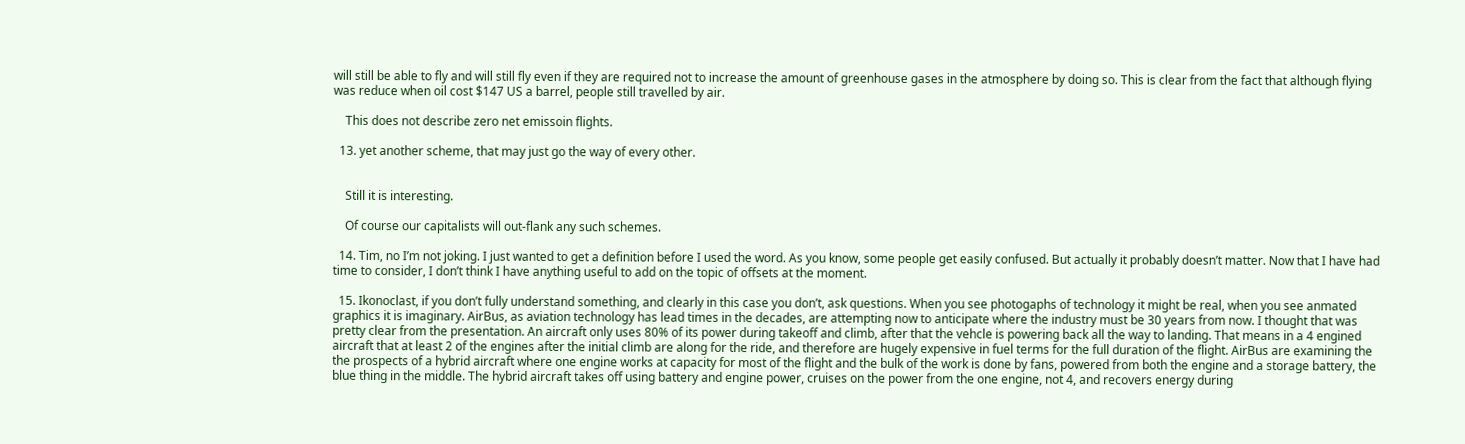will still be able to fly and will still fly even if they are required not to increase the amount of greenhouse gases in the atmosphere by doing so. This is clear from the fact that although flying was reduce when oil cost $147 US a barrel, people still travelled by air.

    This does not describe zero net emissoin flights.

  13. yet another scheme, that may just go the way of every other.


    Still it is interesting.

    Of course our capitalists will out-flank any such schemes.

  14. Tim, no I’m not joking. I just wanted to get a definition before I used the word. As you know, some people get easily confused. But actually it probably doesn’t matter. Now that I have had time to consider, I don’t think I have anything useful to add on the topic of offsets at the moment.

  15. Ikonoclast, if you don’t fully understand something, and clearly in this case you don’t, ask questions. When you see photogaphs of technology it might be real, when you see anmated graphics it is imaginary. AirBus, as aviation technology has lead times in the decades, are attempting now to anticipate where the industry must be 30 years from now. I thought that was pretty clear from the presentation. An aircraft only uses 80% of its power during takeoff and climb, after that the vehcle is powering back all the way to landing. That means in a 4 engined aircraft that at least 2 of the engines after the initial climb are along for the ride, and therefore are hugely expensive in fuel terms for the full duration of the flight. AirBus are examining the the prospects of a hybrid aircraft where one engine works at capacity for most of the flight and the bulk of the work is done by fans, powered from both the engine and a storage battery, the blue thing in the middle. The hybrid aircraft takes off using battery and engine power, cruises on the power from the one engine, not 4, and recovers energy during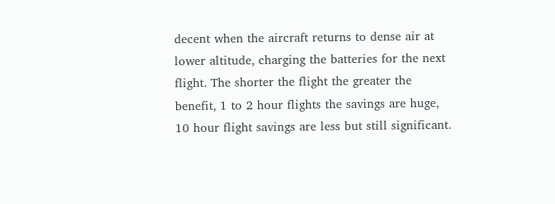decent when the aircraft returns to dense air at lower altitude, charging the batteries for the next flight. The shorter the flight the greater the benefit, 1 to 2 hour flights the savings are huge, 10 hour flight savings are less but still significant.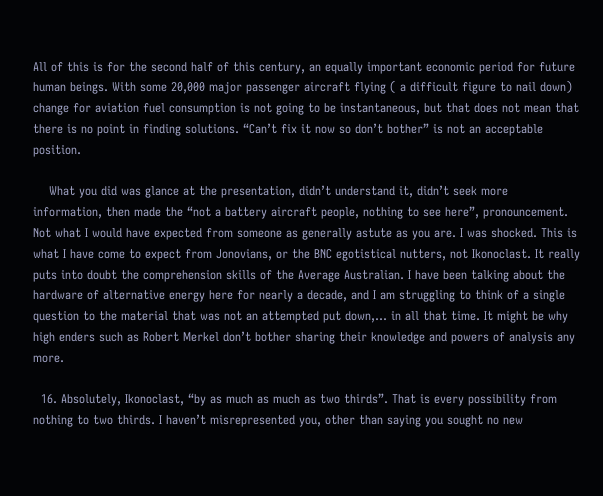All of this is for the second half of this century, an equally important economic period for future human beings. With some 20,000 major passenger aircraft flying ( a difficult figure to nail down) change for aviation fuel consumption is not going to be instantaneous, but that does not mean that there is no point in finding solutions. “Can’t fix it now so don’t bother” is not an acceptable position.

    What you did was glance at the presentation, didn’t understand it, didn’t seek more information, then made the “not a battery aircraft people, nothing to see here”, pronouncement. Not what I would have expected from someone as generally astute as you are. I was shocked. This is what I have come to expect from Jonovians, or the BNC egotistical nutters, not Ikonoclast. It really puts into doubt the comprehension skills of the Average Australian. I have been talking about the hardware of alternative energy here for nearly a decade, and I am struggling to think of a single question to the material that was not an attempted put down,… in all that time. It might be why high enders such as Robert Merkel don’t bother sharing their knowledge and powers of analysis any more.

  16. Absolutely, Ikonoclast, “by as much as much as two thirds”. That is every possibility from nothing to two thirds. I haven’t misrepresented you, other than saying you sought no new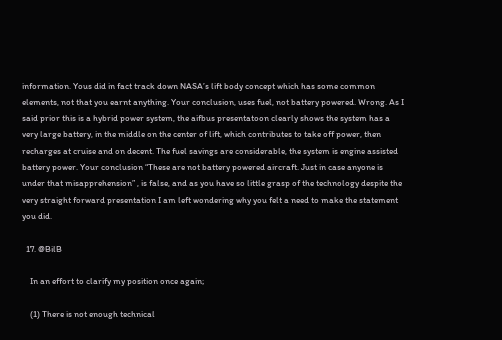information. Yous did in fact track down NASA’s lift body concept which has some common elements, not that you earnt anything. Your conclusion, uses fuel, not battery powered. Wrong. As I said prior this is a hybrid power system, the aifbus presentatoon clearly shows the system has a very large battery, in the middle on the center of lift, which contributes to take off power, then recharges at cruise and on decent. The fuel savings are considerable, the system is engine assisted battery power. Your conclusion “These are not battery powered aircraft. Just in case anyone is under that misapprehension” , is false, and as you have so little grasp of the technology despite the very straight forward presentation I am left wondering why you felt a need to make the statement you did.

  17. @BilB

    In an effort to clarify my position once again;

    (1) There is not enough technical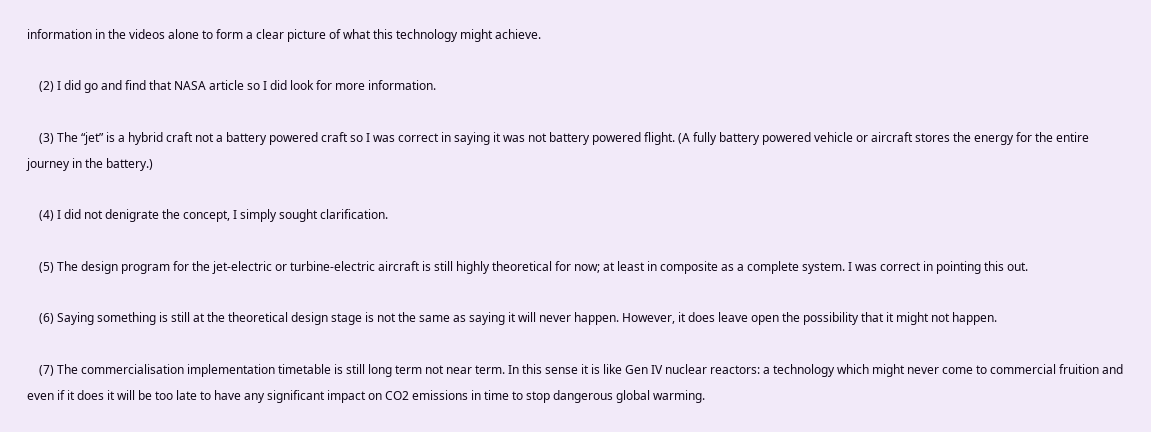information in the videos alone to form a clear picture of what this technology might achieve.

    (2) I did go and find that NASA article so I did look for more information.

    (3) The “jet” is a hybrid craft not a battery powered craft so I was correct in saying it was not battery powered flight. (A fully battery powered vehicle or aircraft stores the energy for the entire journey in the battery.)

    (4) I did not denigrate the concept, I simply sought clarification.

    (5) The design program for the jet-electric or turbine-electric aircraft is still highly theoretical for now; at least in composite as a complete system. I was correct in pointing this out.

    (6) Saying something is still at the theoretical design stage is not the same as saying it will never happen. However, it does leave open the possibility that it might not happen.

    (7) The commercialisation implementation timetable is still long term not near term. In this sense it is like Gen IV nuclear reactors: a technology which might never come to commercial fruition and even if it does it will be too late to have any significant impact on CO2 emissions in time to stop dangerous global warming.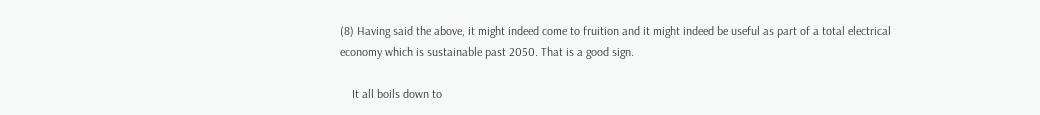(8) Having said the above, it might indeed come to fruition and it might indeed be useful as part of a total electrical economy which is sustainable past 2050. That is a good sign.

    It all boils down to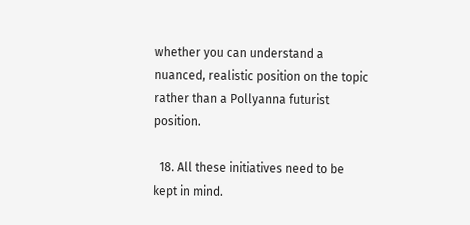whether you can understand a nuanced, realistic position on the topic rather than a Pollyanna futurist position.

  18. All these initiatives need to be kept in mind.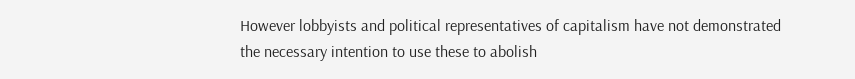However lobbyists and political representatives of capitalism have not demonstrated the necessary intention to use these to abolish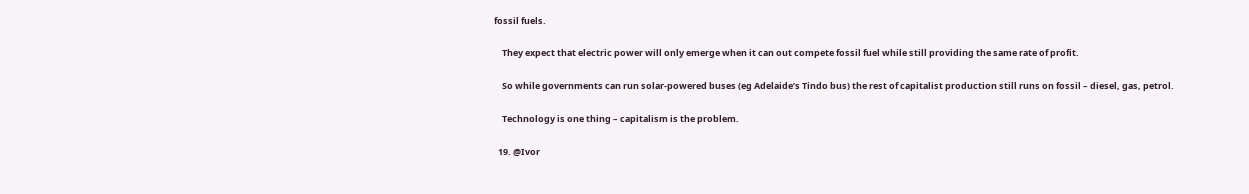fossil fuels.

    They expect that electric power will only emerge when it can out compete fossil fuel while still providing the same rate of profit.

    So while governments can run solar-powered buses (eg Adelaide’s Tindo bus) the rest of capitalist production still runs on fossil – diesel, gas, petrol.

    Technology is one thing – capitalism is the problem.

  19. @Ivor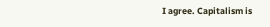I agree. Capitalism is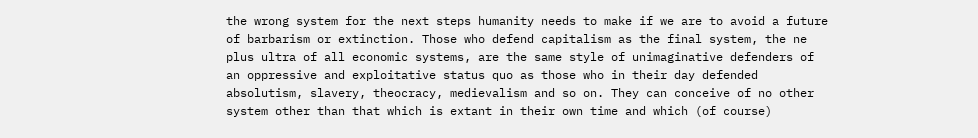the wrong system for the next steps humanity needs to make if we are to avoid a future of barbarism or extinction. Those who defend capitalism as the final system, the ne plus ultra of all economic systems, are the same style of unimaginative defenders of an oppressive and exploitative status quo as those who in their day defended absolutism, slavery, theocracy, medievalism and so on. They can conceive of no other system other than that which is extant in their own time and which (of course)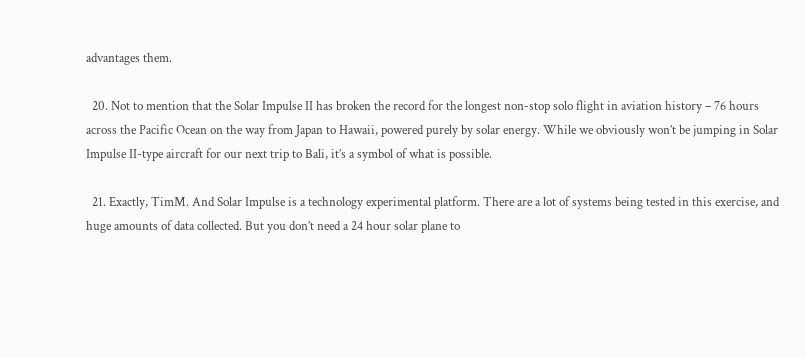advantages them.

  20. Not to mention that the Solar Impulse II has broken the record for the longest non-stop solo flight in aviation history – 76 hours across the Pacific Ocean on the way from Japan to Hawaii, powered purely by solar energy. While we obviously won’t be jumping in Solar Impulse II-type aircraft for our next trip to Bali, it’s a symbol of what is possible.

  21. Exactly, TimM. And Solar Impulse is a technology experimental platform. There are a lot of systems being tested in this exercise, and huge amounts of data collected. But you don’t need a 24 hour solar plane to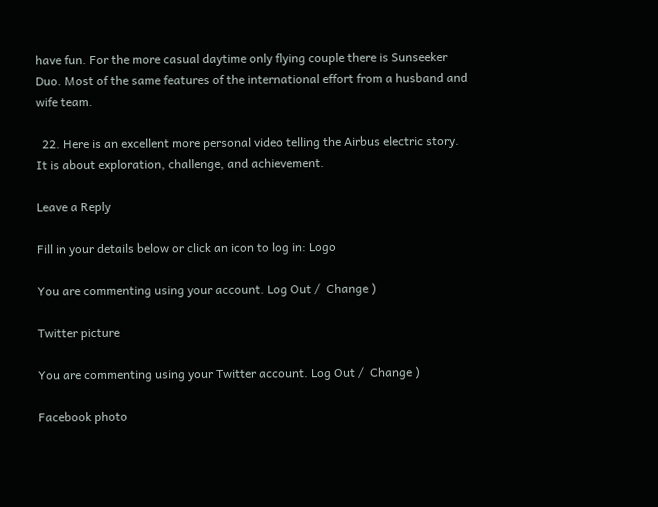have fun. For the more casual daytime only flying couple there is Sunseeker Duo. Most of the same features of the international effort from a husband and wife team.

  22. Here is an excellent more personal video telling the Airbus electric story. It is about exploration, challenge, and achievement.

Leave a Reply

Fill in your details below or click an icon to log in: Logo

You are commenting using your account. Log Out /  Change )

Twitter picture

You are commenting using your Twitter account. Log Out /  Change )

Facebook photo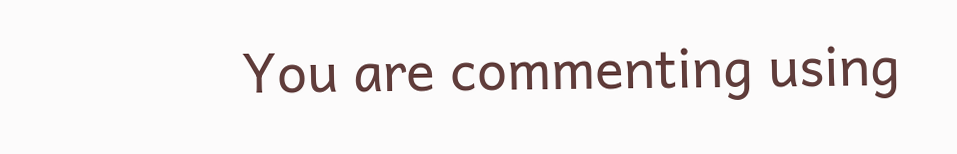You are commenting using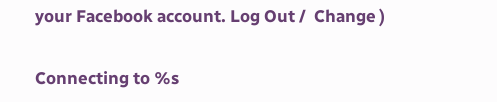your Facebook account. Log Out /  Change )

Connecting to %s